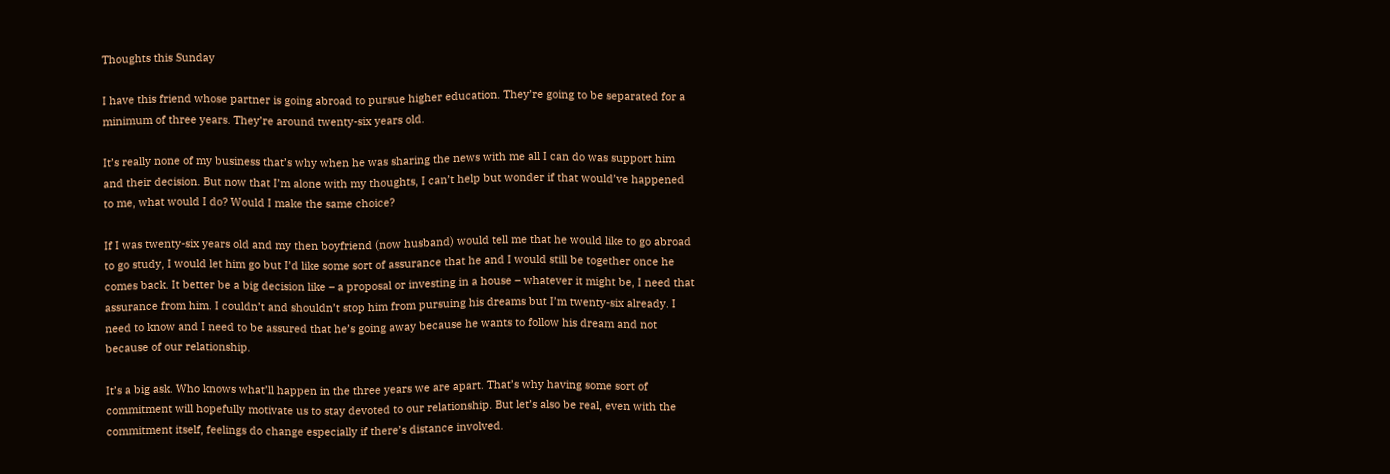Thoughts this Sunday

I have this friend whose partner is going abroad to pursue higher education. They’re going to be separated for a minimum of three years. They’re around twenty-six years old.

It’s really none of my business that’s why when he was sharing the news with me all I can do was support him and their decision. But now that I’m alone with my thoughts, I can’t help but wonder if that would’ve happened to me, what would I do? Would I make the same choice?

If I was twenty-six years old and my then boyfriend (now husband) would tell me that he would like to go abroad to go study, I would let him go but I’d like some sort of assurance that he and I would still be together once he comes back. It better be a big decision like – a proposal or investing in a house – whatever it might be, I need that assurance from him. I couldn’t and shouldn’t stop him from pursuing his dreams but I’m twenty-six already. I need to know and I need to be assured that he’s going away because he wants to follow his dream and not because of our relationship.

It’s a big ask. Who knows what’ll happen in the three years we are apart. That’s why having some sort of commitment will hopefully motivate us to stay devoted to our relationship. But let’s also be real, even with the commitment itself, feelings do change especially if there’s distance involved.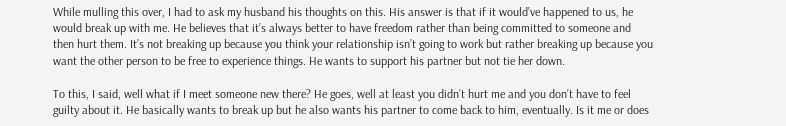While mulling this over, I had to ask my husband his thoughts on this. His answer is that if it would’ve happened to us, he would break up with me. He believes that it’s always better to have freedom rather than being committed to someone and then hurt them. It’s not breaking up because you think your relationship isn’t going to work but rather breaking up because you want the other person to be free to experience things. He wants to support his partner but not tie her down.

To this, I said, well what if I meet someone new there? He goes, well at least you didn’t hurt me and you don’t have to feel guilty about it. He basically wants to break up but he also wants his partner to come back to him, eventually. Is it me or does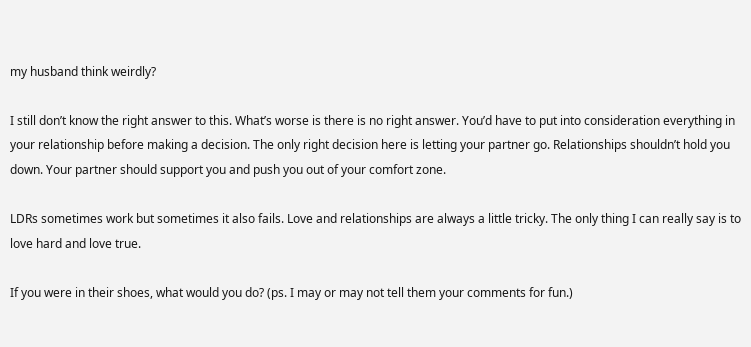my husband think weirdly?

I still don’t know the right answer to this. What’s worse is there is no right answer. You’d have to put into consideration everything in your relationship before making a decision. The only right decision here is letting your partner go. Relationships shouldn’t hold you down. Your partner should support you and push you out of your comfort zone.

LDRs sometimes work but sometimes it also fails. Love and relationships are always a little tricky. The only thing I can really say is to love hard and love true.

If you were in their shoes, what would you do? (ps. I may or may not tell them your comments for fun.)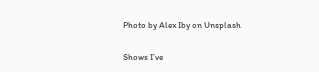Photo by Alex Iby on Unsplash


Shows I’ve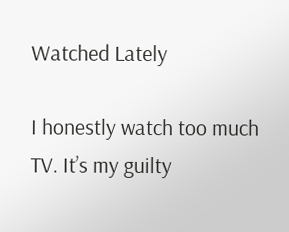Watched Lately

I honestly watch too much TV. It’s my guilty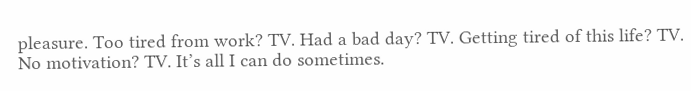pleasure. Too tired from work? TV. Had a bad day? TV. Getting tired of this life? TV. No motivation? TV. It’s all I can do sometimes.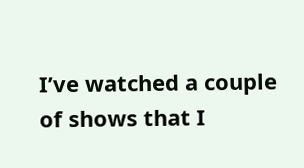I’ve watched a couple of shows that I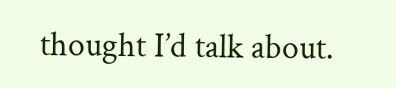thought I’d talk about.